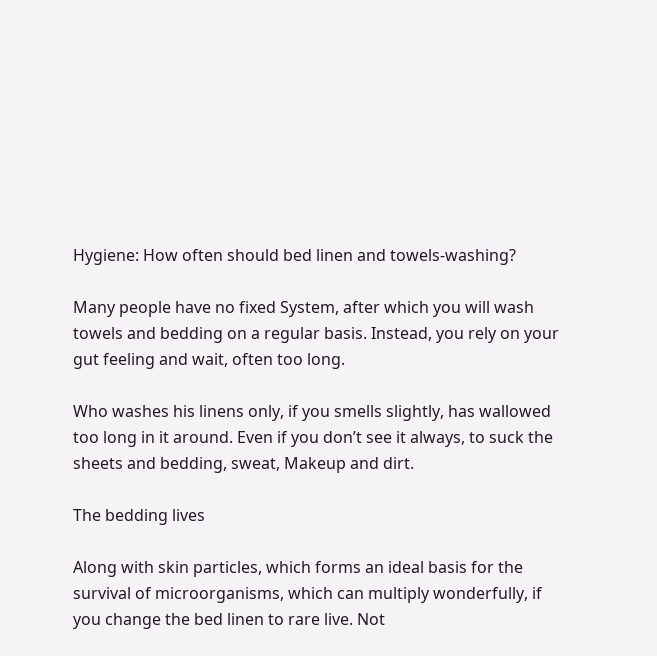Hygiene: How often should bed linen and towels-washing?

Many people have no fixed System, after which you will wash towels and bedding on a regular basis. Instead, you rely on your gut feeling and wait, often too long.

Who washes his linens only, if you smells slightly, has wallowed too long in it around. Even if you don’t see it always, to suck the sheets and bedding, sweat, Makeup and dirt.

The bedding lives

Along with skin particles, which forms an ideal basis for the survival of microorganisms, which can multiply wonderfully, if you change the bed linen to rare live. Not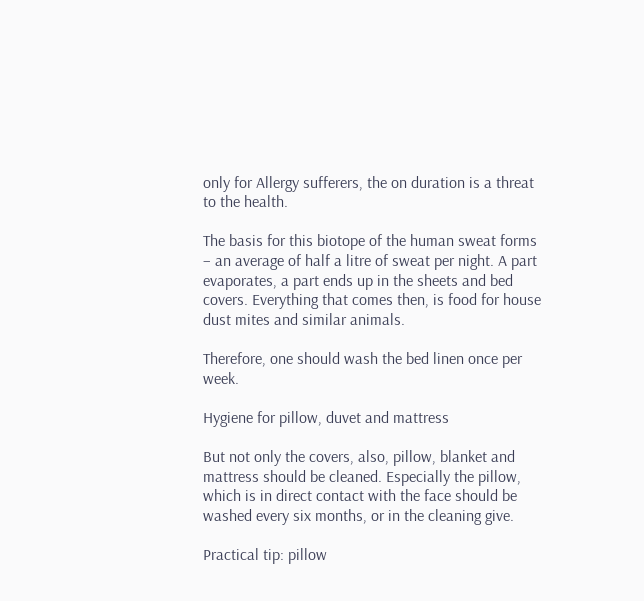only for Allergy sufferers, the on duration is a threat to the health.

The basis for this biotope of the human sweat forms – an average of half a litre of sweat per night. A part evaporates, a part ends up in the sheets and bed covers. Everything that comes then, is food for house dust mites and similar animals.

Therefore, one should wash the bed linen once per week.

Hygiene for pillow, duvet and mattress

But not only the covers, also, pillow, blanket and mattress should be cleaned. Especially the pillow, which is in direct contact with the face should be washed every six months, or in the cleaning give.

Practical tip: pillow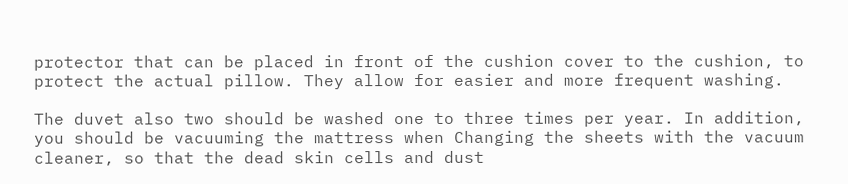protector that can be placed in front of the cushion cover to the cushion, to protect the actual pillow. They allow for easier and more frequent washing.

The duvet also two should be washed one to three times per year. In addition, you should be vacuuming the mattress when Changing the sheets with the vacuum cleaner, so that the dead skin cells and dust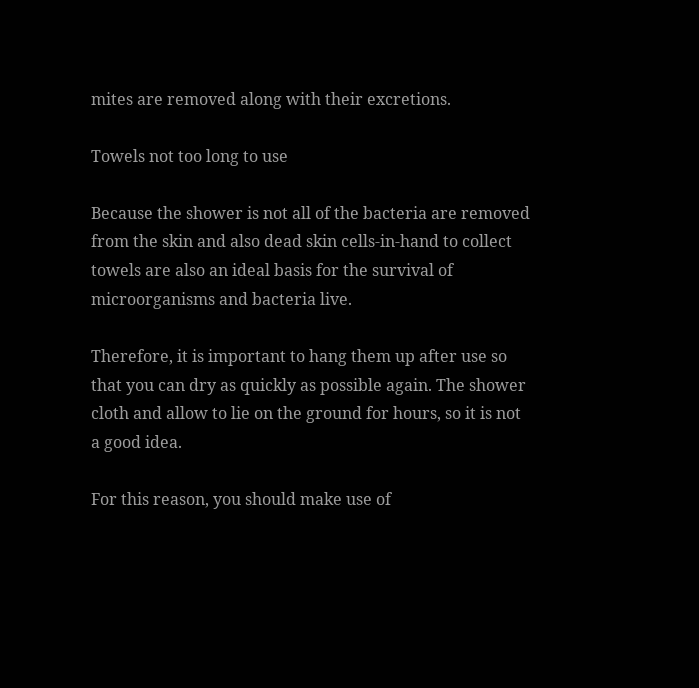mites are removed along with their excretions.

Towels not too long to use

Because the shower is not all of the bacteria are removed from the skin and also dead skin cells-in-hand to collect towels are also an ideal basis for the survival of microorganisms and bacteria live.

Therefore, it is important to hang them up after use so that you can dry as quickly as possible again. The shower cloth and allow to lie on the ground for hours, so it is not a good idea.

For this reason, you should make use of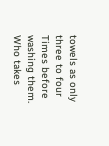towels as only three to four Times before washing them. Who takes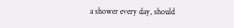a shower every day, should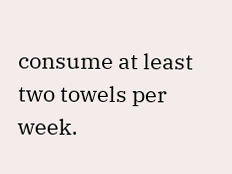consume at least two towels per week.